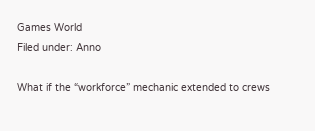Games World
Filed under: Anno

What if the “workforce” mechanic extended to crews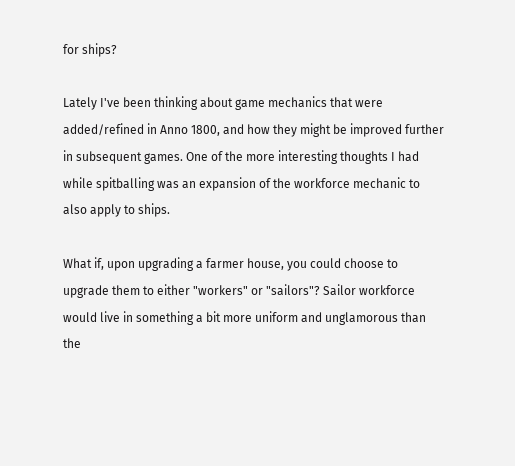for ships?

Lately I've been thinking about game mechanics that were added/refined in Anno 1800, and how they might be improved further in subsequent games. One of the more interesting thoughts I had while spitballing was an expansion of the workforce mechanic to also apply to ships.

What if, upon upgrading a farmer house, you could choose to upgrade them to either "workers" or "sailors"? Sailor workforce would live in something a bit more uniform and unglamorous than the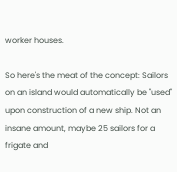worker houses.

So here's the meat of the concept: Sailors on an island would automatically be "used" upon construction of a new ship. Not an insane amount, maybe 25 sailors for a frigate and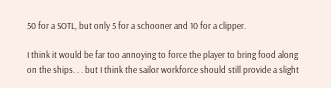50 for a SOTL, but only 5 for a schooner and 10 for a clipper.

I think it would be far too annoying to force the player to bring food along on the ships. . . but I think the sailor workforce should still provide a slight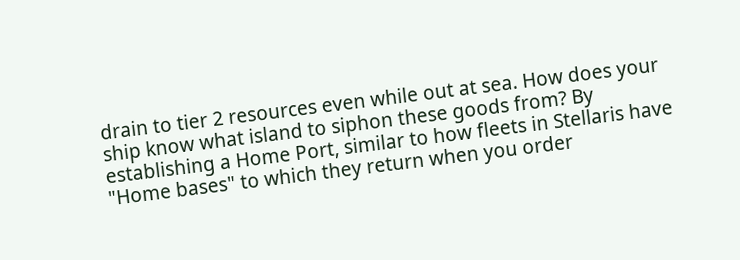drain to tier 2 resources even while out at sea. How does your ship know what island to siphon these goods from? By establishing a Home Port, similar to how fleets in Stellaris have "Home bases" to which they return when you order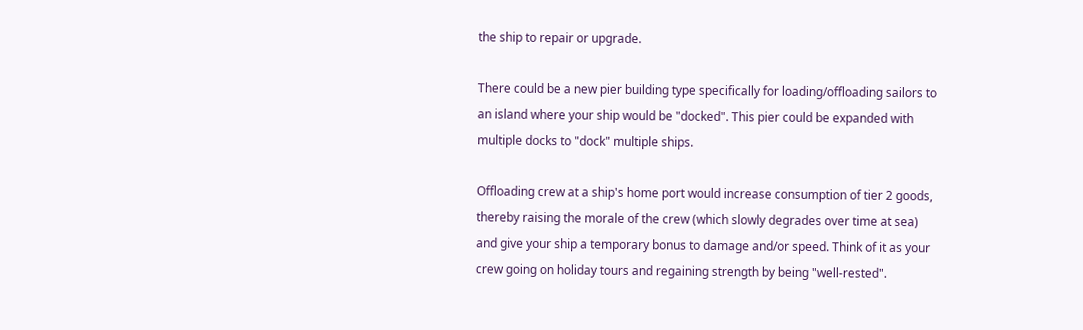the ship to repair or upgrade.

There could be a new pier building type specifically for loading/offloading sailors to an island where your ship would be "docked". This pier could be expanded with multiple docks to "dock" multiple ships.

Offloading crew at a ship's home port would increase consumption of tier 2 goods, thereby raising the morale of the crew (which slowly degrades over time at sea) and give your ship a temporary bonus to damage and/or speed. Think of it as your crew going on holiday tours and regaining strength by being "well-rested".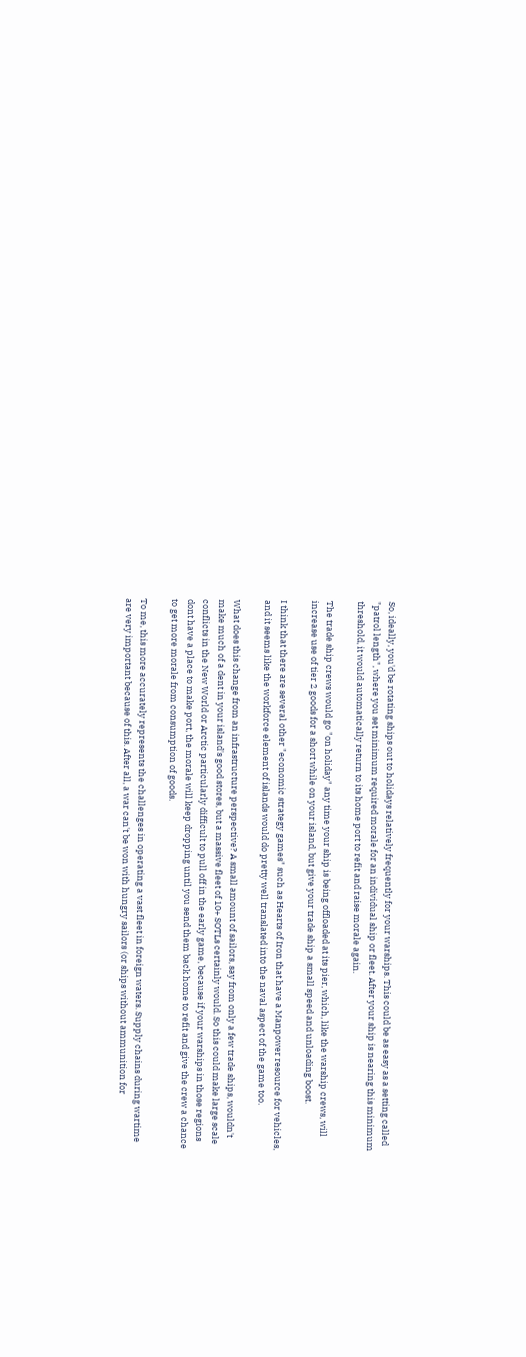So, ideally, you'd be rotating ships out to holidays relatively frequently for your warships. This could be as easy as a setting called "patrol length", where you set minimum required morale for an individual ship or fleet. After your ship is nearing this minimum threshold, it would automatically return to its home port to refit and raise morale again.

The trade ship crews would go "on holiday" any time your ship is being offloaded at its pier, which, like the warship crews, will increase use of tier 2 goods for a short while on your island, but give your trade ship a small speed and unloading boost.

I think that there are several other "economic strategy games" such as Hearts of Iron that have a Manpower resource for vehicles, and it seems like the workforce element of islands would do pretty well translated into the naval aspect of the game too.

What does this change from an infrastructure perspective? A small amount of sailors, say from only a few trade ships, wouldn't make much of a dent in your island's good stores, but a massive fleet of 10+ SOTLs certainly would. So this could make large scale conflicts in the New World or Arctic particularly difficult to pull off in the early game, because if your warships in those regions dont have a place to make port, the morale will keep dropping until you send them back home to refit and give the crew a chance to get more morale from consumption of goods.

To me, this more accurately represents the challenges in operating a vast fleet in foreign waters. Supply chains during wartime are very important because of this. After all, a war can't be won with hungry sailors (or ships without ammunition for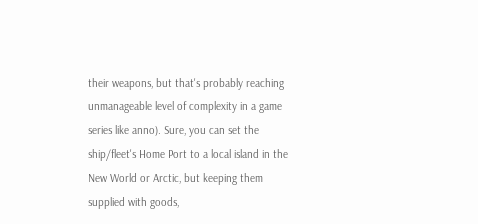their weapons, but that's probably reaching unmanageable level of complexity in a game series like anno). Sure, you can set the ship/fleet's Home Port to a local island in the New World or Arctic, but keeping them supplied with goods,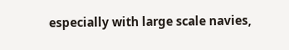especially with large scale navies,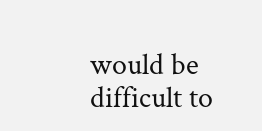would be difficult to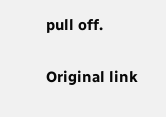pull off.

Original link